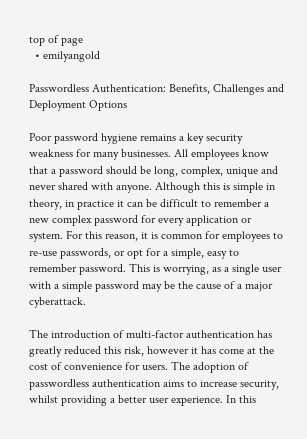top of page
  • emilyangold

Passwordless Authentication: Benefits, Challenges and Deployment Options

Poor password hygiene remains a key security weakness for many businesses. All employees know that a password should be long, complex, unique and never shared with anyone. Although this is simple in theory, in practice it can be difficult to remember a new complex password for every application or system. For this reason, it is common for employees to re-use passwords, or opt for a simple, easy to remember password. This is worrying, as a single user with a simple password may be the cause of a major cyberattack.

The introduction of multi-factor authentication has greatly reduced this risk, however it has come at the cost of convenience for users. The adoption of passwordless authentication aims to increase security, whilst providing a better user experience. In this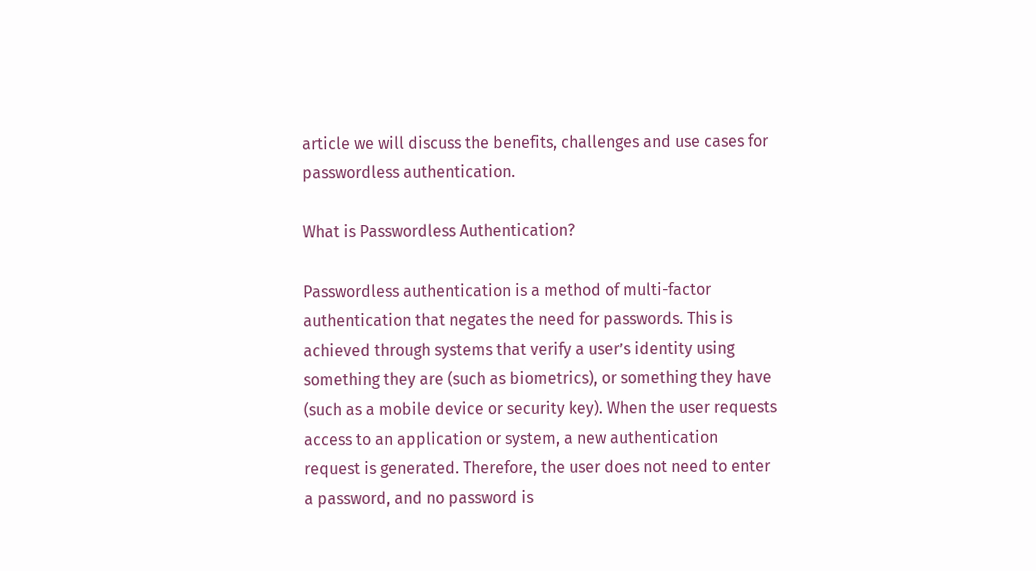article we will discuss the benefits, challenges and use cases for passwordless authentication.

What is Passwordless Authentication?

Passwordless authentication is a method of multi-factor authentication that negates the need for passwords. This is achieved through systems that verify a user’s identity using something they are (such as biometrics), or something they have (such as a mobile device or security key). When the user requests access to an application or system, a new authentication request is generated. Therefore, the user does not need to enter a password, and no password is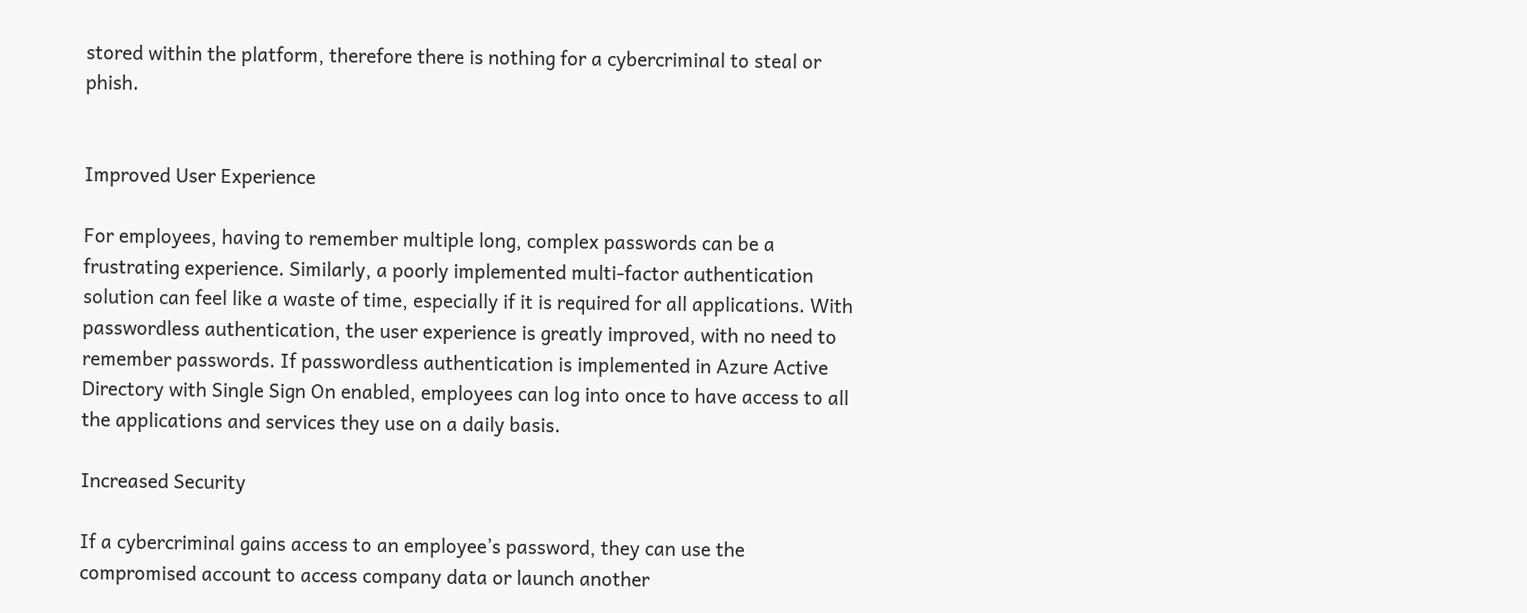stored within the platform, therefore there is nothing for a cybercriminal to steal or phish.


Improved User Experience

For employees, having to remember multiple long, complex passwords can be a frustrating experience. Similarly, a poorly implemented multi-factor authentication solution can feel like a waste of time, especially if it is required for all applications. With passwordless authentication, the user experience is greatly improved, with no need to remember passwords. If passwordless authentication is implemented in Azure Active Directory with Single Sign On enabled, employees can log into once to have access to all the applications and services they use on a daily basis.

Increased Security

If a cybercriminal gains access to an employee’s password, they can use the compromised account to access company data or launch another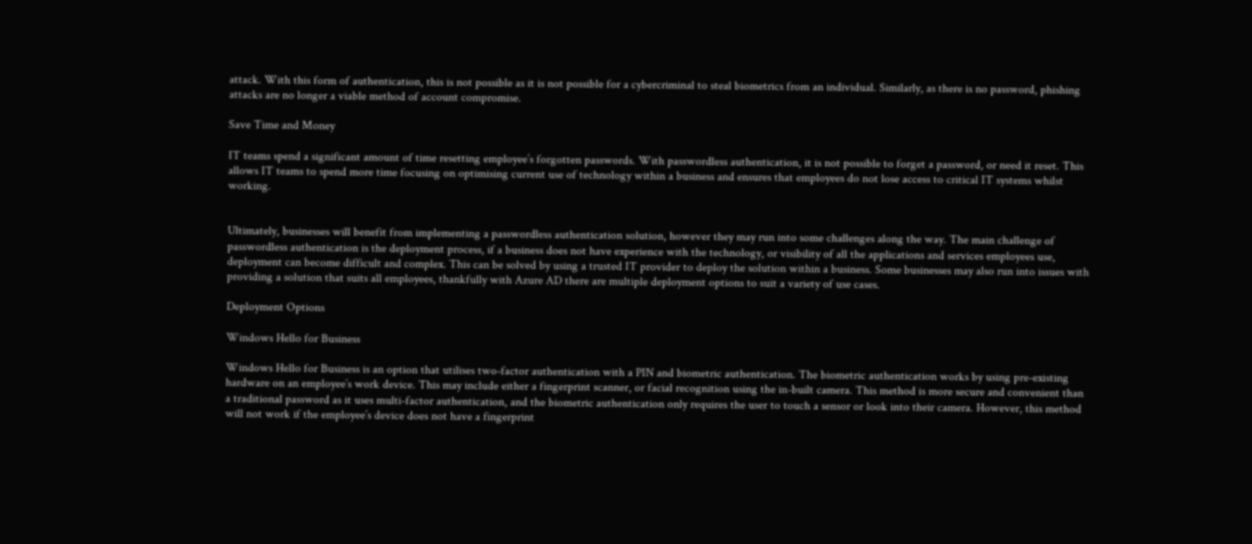attack. With this form of authentication, this is not possible as it is not possible for a cybercriminal to steal biometrics from an individual. Similarly, as there is no password, phishing attacks are no longer a viable method of account compromise.

Save Time and Money

IT teams spend a significant amount of time resetting employee’s forgotten passwords. With passwordless authentication, it is not possible to forget a password, or need it reset. This allows IT teams to spend more time focusing on optimising current use of technology within a business and ensures that employees do not lose access to critical IT systems whilst working.


Ultimately, businesses will benefit from implementing a passwordless authentication solution, however they may run into some challenges along the way. The main challenge of passwordless authentication is the deployment process, if a business does not have experience with the technology, or visibility of all the applications and services employees use, deployment can become difficult and complex. This can be solved by using a trusted IT provider to deploy the solution within a business. Some businesses may also run into issues with providing a solution that suits all employees, thankfully with Azure AD there are multiple deployment options to suit a variety of use cases.

Deployment Options

Windows Hello for Business

Windows Hello for Business is an option that utilises two-factor authentication with a PIN and biometric authentication. The biometric authentication works by using pre-existing hardware on an employee’s work device. This may include either a fingerprint scanner, or facial recognition using the in-built camera. This method is more secure and convenient than a traditional password as it uses multi-factor authentication, and the biometric authentication only requires the user to touch a sensor or look into their camera. However, this method will not work if the employee’s device does not have a fingerprint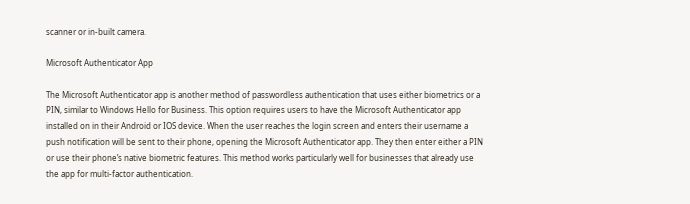scanner or in-built camera.

Microsoft Authenticator App

The Microsoft Authenticator app is another method of passwordless authentication that uses either biometrics or a PIN, similar to Windows Hello for Business. This option requires users to have the Microsoft Authenticator app installed on in their Android or IOS device. When the user reaches the login screen and enters their username a push notification will be sent to their phone, opening the Microsoft Authenticator app. They then enter either a PIN or use their phone’s native biometric features. This method works particularly well for businesses that already use the app for multi-factor authentication.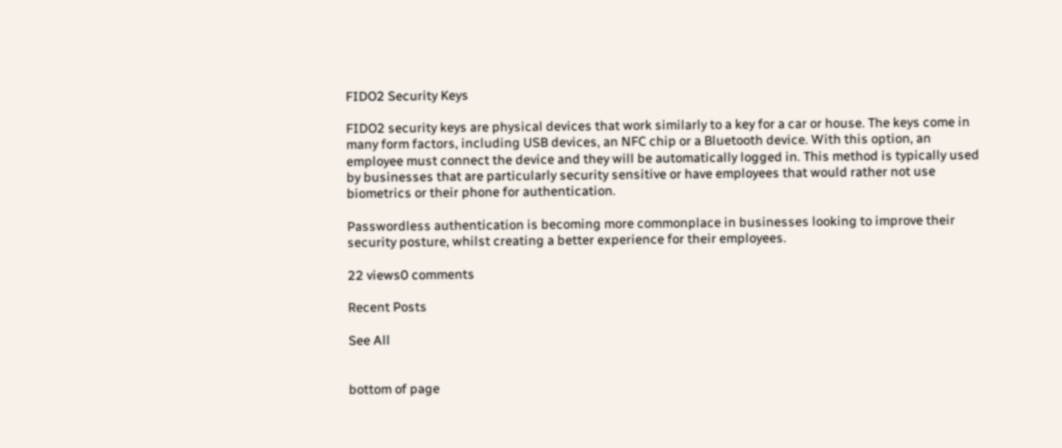FIDO2 Security Keys

FIDO2 security keys are physical devices that work similarly to a key for a car or house. The keys come in many form factors, including USB devices, an NFC chip or a Bluetooth device. With this option, an employee must connect the device and they will be automatically logged in. This method is typically used by businesses that are particularly security sensitive or have employees that would rather not use biometrics or their phone for authentication.

Passwordless authentication is becoming more commonplace in businesses looking to improve their security posture, whilst creating a better experience for their employees.

22 views0 comments

Recent Posts

See All


bottom of page